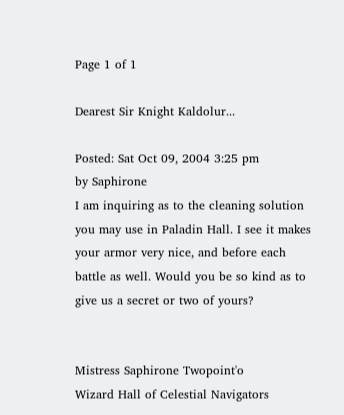Page 1 of 1

Dearest Sir Knight Kaldolur...

Posted: Sat Oct 09, 2004 3:25 pm
by Saphirone
I am inquiring as to the cleaning solution you may use in Paladin Hall. I see it makes your armor very nice, and before each battle as well. Would you be so kind as to give us a secret or two of yours?


Mistress Saphirone Twopoint'o
Wizard Hall of Celestial Navigators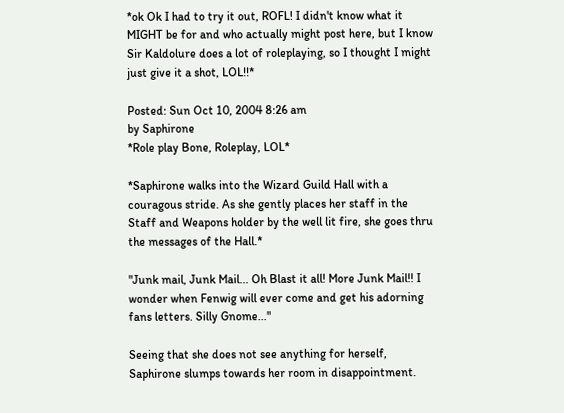*ok Ok I had to try it out, ROFL! I didn't know what it MIGHT be for and who actually might post here, but I know Sir Kaldolure does a lot of roleplaying, so I thought I might just give it a shot, LOL!!*

Posted: Sun Oct 10, 2004 8:26 am
by Saphirone
*Role play Bone, Roleplay, LOL*

*Saphirone walks into the Wizard Guild Hall with a couragous stride. As she gently places her staff in the Staff and Weapons holder by the well lit fire, she goes thru the messages of the Hall.*

"Junk mail, Junk Mail... Oh Blast it all! More Junk Mail!! I wonder when Fenwig will ever come and get his adorning fans letters. Silly Gnome..."

Seeing that she does not see anything for herself, Saphirone slumps towards her room in disappointment.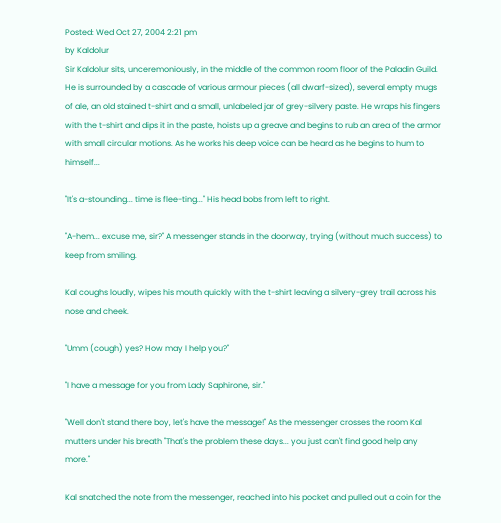Posted: Wed Oct 27, 2004 2:21 pm
by Kaldolur
Sir Kaldolur sits, unceremoniously, in the middle of the common room floor of the Paladin Guild. He is surrounded by a cascade of various armour pieces (all dwarf-sized), several empty mugs of ale, an old stained t-shirt and a small, unlabeled jar of grey-silvery paste. He wraps his fingers with the t-shirt and dips it in the paste, hoists up a greave and begins to rub an area of the armor with small circular motions. As he works his deep voice can be heard as he begins to hum to himself...

"It's a-stounding... time is flee-ting..." His head bobs from left to right.

"A-hem... excuse me, sir?" A messenger stands in the doorway, trying (without much success) to keep from smiling.

Kal coughs loudly, wipes his mouth quickly with the t-shirt leaving a silvery-grey trail across his nose and cheek.

"Umm (cough) yes? How may I help you?"

"I have a message for you from Lady Saphirone, sir."

"Well don't stand there boy, let's have the message!" As the messenger crosses the room Kal mutters under his breath "That's the problem these days... you just can't find good help any more."

Kal snatched the note from the messenger, reached into his pocket and pulled out a coin for the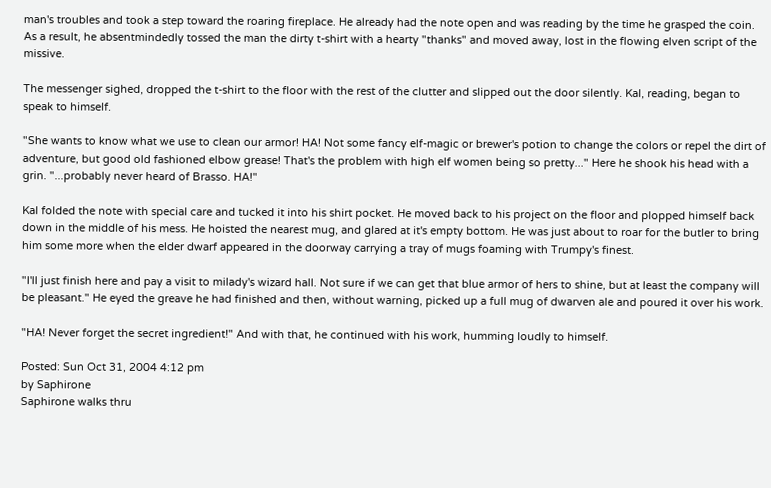man's troubles and took a step toward the roaring fireplace. He already had the note open and was reading by the time he grasped the coin. As a result, he absentmindedly tossed the man the dirty t-shirt with a hearty "thanks" and moved away, lost in the flowing elven script of the missive.

The messenger sighed, dropped the t-shirt to the floor with the rest of the clutter and slipped out the door silently. Kal, reading, began to speak to himself.

"She wants to know what we use to clean our armor! HA! Not some fancy elf-magic or brewer's potion to change the colors or repel the dirt of adventure, but good old fashioned elbow grease! That's the problem with high elf women being so pretty..." Here he shook his head with a grin. "...probably never heard of Brasso. HA!"

Kal folded the note with special care and tucked it into his shirt pocket. He moved back to his project on the floor and plopped himself back down in the middle of his mess. He hoisted the nearest mug, and glared at it's empty bottom. He was just about to roar for the butler to bring him some more when the elder dwarf appeared in the doorway carrying a tray of mugs foaming with Trumpy's finest.

"I'll just finish here and pay a visit to milady's wizard hall. Not sure if we can get that blue armor of hers to shine, but at least the company will be pleasant." He eyed the greave he had finished and then, without warning, picked up a full mug of dwarven ale and poured it over his work.

"HA! Never forget the secret ingredient!" And with that, he continued with his work, humming loudly to himself.

Posted: Sun Oct 31, 2004 4:12 pm
by Saphirone
Saphirone walks thru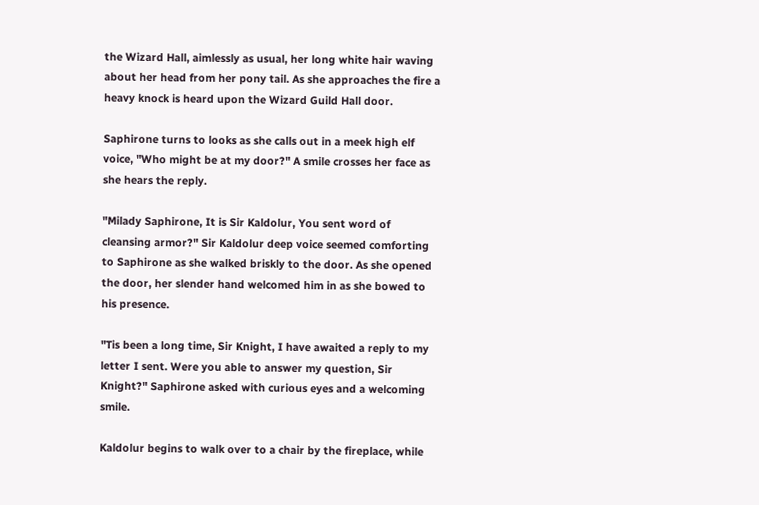the Wizard Hall, aimlessly as usual, her long white hair waving about her head from her pony tail. As she approaches the fire a heavy knock is heard upon the Wizard Guild Hall door.

Saphirone turns to looks as she calls out in a meek high elf voice, "Who might be at my door?" A smile crosses her face as she hears the reply.

"Milady Saphirone, It is Sir Kaldolur, You sent word of cleansing armor?" Sir Kaldolur deep voice seemed comforting to Saphirone as she walked briskly to the door. As she opened the door, her slender hand welcomed him in as she bowed to his presence.

"Tis been a long time, Sir Knight, I have awaited a reply to my letter I sent. Were you able to answer my question, Sir Knight?" Saphirone asked with curious eyes and a welcoming smile.

Kaldolur begins to walk over to a chair by the fireplace, while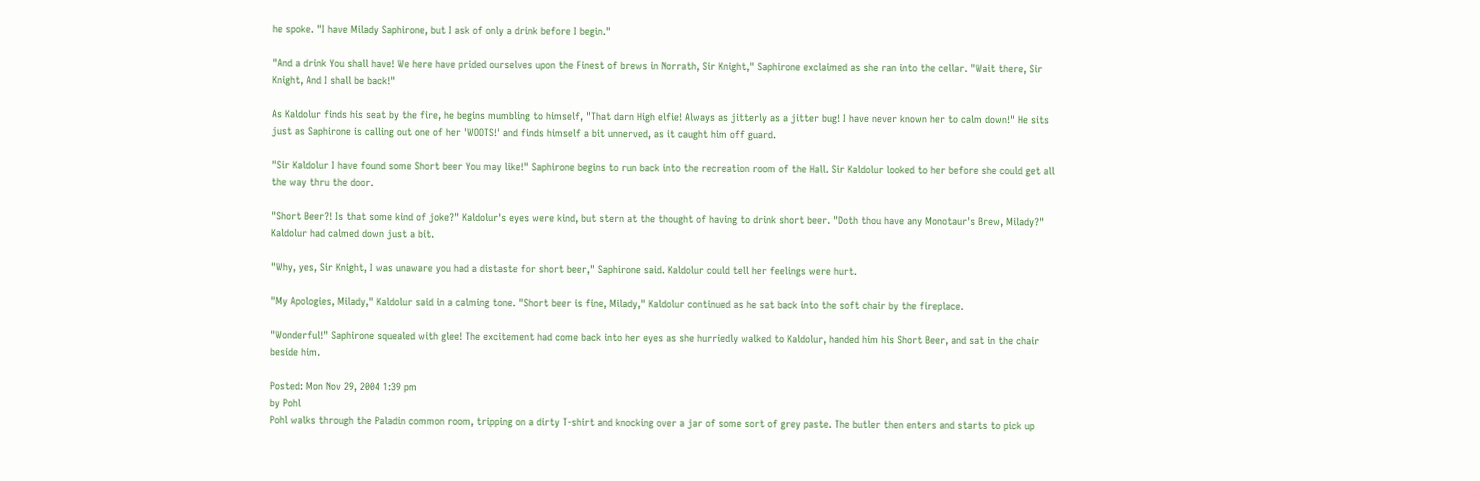he spoke. "I have Milady Saphirone, but I ask of only a drink before I begin."

"And a drink You shall have! We here have prided ourselves upon the Finest of brews in Norrath, Sir Knight," Saphirone exclaimed as she ran into the cellar. "Wait there, Sir Knight, And I shall be back!"

As Kaldolur finds his seat by the fire, he begins mumbling to himself, "That darn High elfie! Always as jitterly as a jitter bug! I have never known her to calm down!" He sits just as Saphirone is calling out one of her 'WOOTS!' and finds himself a bit unnerved, as it caught him off guard.

"Sir Kaldolur I have found some Short beer You may like!" Saphirone begins to run back into the recreation room of the Hall. Sir Kaldolur looked to her before she could get all the way thru the door.

"Short Beer?! Is that some kind of joke?" Kaldolur's eyes were kind, but stern at the thought of having to drink short beer. "Doth thou have any Monotaur's Brew, Milady?" Kaldolur had calmed down just a bit.

"Why, yes, Sir Knight, I was unaware you had a distaste for short beer," Saphirone said. Kaldolur could tell her feelings were hurt.

"My Apologies, Milady," Kaldolur said in a calming tone. "Short beer is fine, Milady," Kaldolur continued as he sat back into the soft chair by the fireplace.

"Wonderful!" Saphirone squealed with glee! The excitement had come back into her eyes as she hurriedly walked to Kaldolur, handed him his Short Beer, and sat in the chair beside him.

Posted: Mon Nov 29, 2004 1:39 pm
by Pohl
Pohl walks through the Paladin common room, tripping on a dirty T-shirt and knocking over a jar of some sort of grey paste. The butler then enters and starts to pick up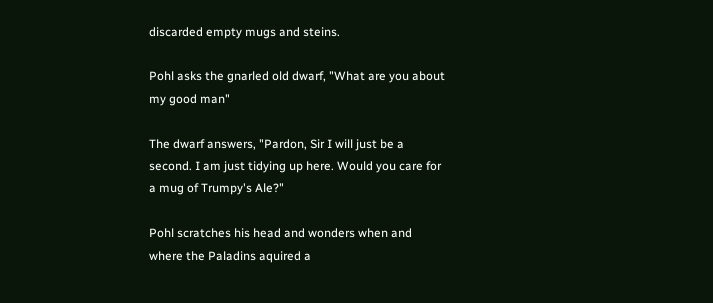discarded empty mugs and steins.

Pohl asks the gnarled old dwarf, "What are you about my good man"

The dwarf answers, "Pardon, Sir I will just be a second. I am just tidying up here. Would you care for a mug of Trumpy's Ale?"

Pohl scratches his head and wonders when and where the Paladins aquired a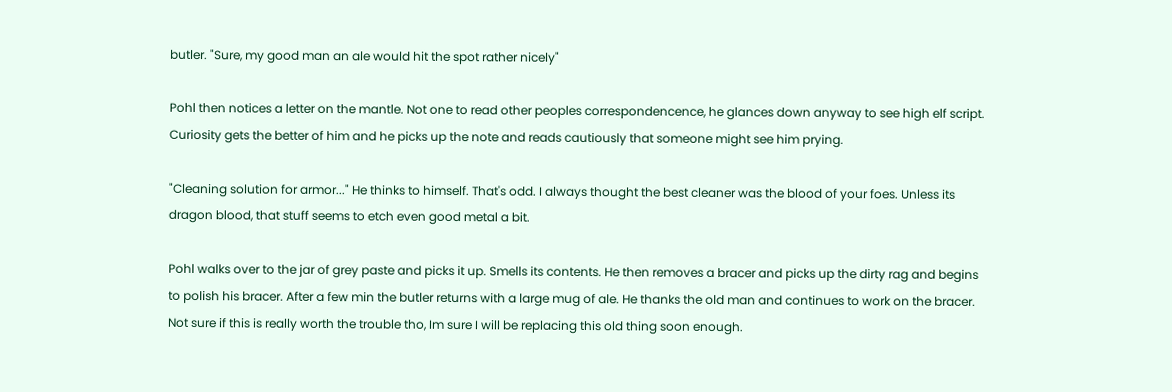butler. "Sure, my good man an ale would hit the spot rather nicely"

Pohl then notices a letter on the mantle. Not one to read other peoples correspondencence, he glances down anyway to see high elf script. Curiosity gets the better of him and he picks up the note and reads cautiously that someone might see him prying.

"Cleaning solution for armor..." He thinks to himself. That's odd. I always thought the best cleaner was the blood of your foes. Unless its dragon blood, that stuff seems to etch even good metal a bit.

Pohl walks over to the jar of grey paste and picks it up. Smells its contents. He then removes a bracer and picks up the dirty rag and begins to polish his bracer. After a few min the butler returns with a large mug of ale. He thanks the old man and continues to work on the bracer. Not sure if this is really worth the trouble tho, Im sure I will be replacing this old thing soon enough.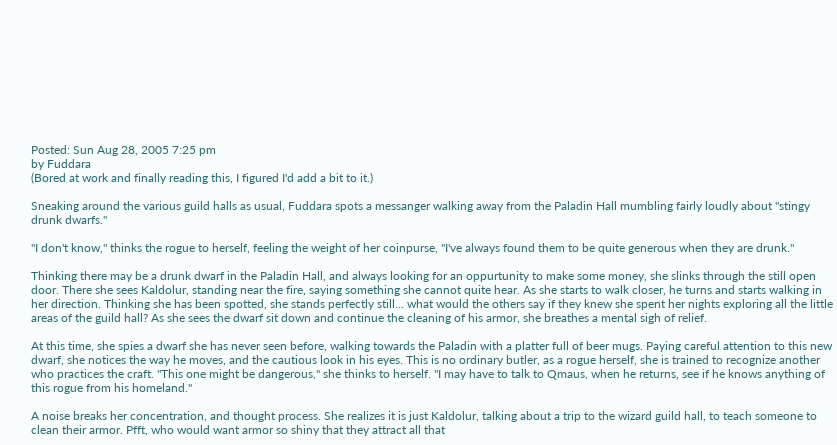Posted: Sun Aug 28, 2005 7:25 pm
by Fuddara
(Bored at work and finally reading this, I figured I'd add a bit to it.)

Sneaking around the various guild halls as usual, Fuddara spots a messanger walking away from the Paladin Hall mumbling fairly loudly about "stingy drunk dwarfs."

"I don't know," thinks the rogue to herself, feeling the weight of her coinpurse, "I've always found them to be quite generous when they are drunk."

Thinking there may be a drunk dwarf in the Paladin Hall, and always looking for an oppurtunity to make some money, she slinks through the still open door. There she sees Kaldolur, standing near the fire, saying something she cannot quite hear. As she starts to walk closer, he turns and starts walking in her direction. Thinking she has been spotted, she stands perfectly still... what would the others say if they knew she spent her nights exploring all the little areas of the guild hall? As she sees the dwarf sit down and continue the cleaning of his armor, she breathes a mental sigh of relief.

At this time, she spies a dwarf she has never seen before, walking towards the Paladin with a platter full of beer mugs. Paying careful attention to this new dwarf, she notices the way he moves, and the cautious look in his eyes. This is no ordinary butler, as a rogue herself, she is trained to recognize another who practices the craft. "This one might be dangerous," she thinks to herself. "I may have to talk to Qmaus, when he returns, see if he knows anything of this rogue from his homeland."

A noise breaks her concentration, and thought process. She realizes it is just Kaldolur, talking about a trip to the wizard guild hall, to teach someone to clean their armor. Pfft, who would want armor so shiny that they attract all that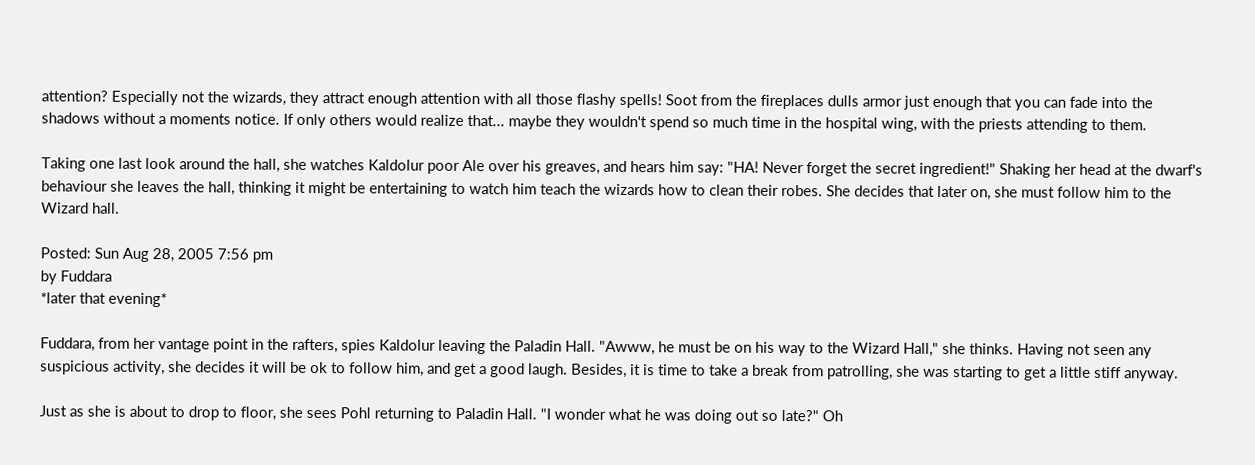attention? Especially not the wizards, they attract enough attention with all those flashy spells! Soot from the fireplaces dulls armor just enough that you can fade into the shadows without a moments notice. If only others would realize that... maybe they wouldn't spend so much time in the hospital wing, with the priests attending to them.

Taking one last look around the hall, she watches Kaldolur poor Ale over his greaves, and hears him say: "HA! Never forget the secret ingredient!" Shaking her head at the dwarf's behaviour she leaves the hall, thinking it might be entertaining to watch him teach the wizards how to clean their robes. She decides that later on, she must follow him to the Wizard hall.

Posted: Sun Aug 28, 2005 7:56 pm
by Fuddara
*later that evening*

Fuddara, from her vantage point in the rafters, spies Kaldolur leaving the Paladin Hall. "Awww, he must be on his way to the Wizard Hall," she thinks. Having not seen any suspicious activity, she decides it will be ok to follow him, and get a good laugh. Besides, it is time to take a break from patrolling, she was starting to get a little stiff anyway.

Just as she is about to drop to floor, she sees Pohl returning to Paladin Hall. "I wonder what he was doing out so late?" Oh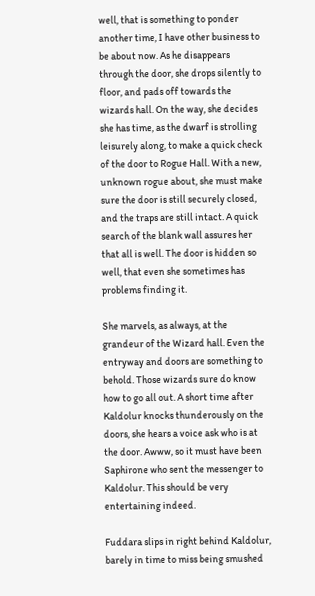well, that is something to ponder another time, I have other business to be about now. As he disappears through the door, she drops silently to floor, and pads off towards the wizards hall. On the way, she decides she has time, as the dwarf is strolling leisurely along, to make a quick check of the door to Rogue Hall. With a new, unknown rogue about, she must make sure the door is still securely closed, and the traps are still intact. A quick search of the blank wall assures her that all is well. The door is hidden so well, that even she sometimes has problems finding it.

She marvels, as always, at the grandeur of the Wizard hall. Even the entryway and doors are something to behold. Those wizards sure do know how to go all out. A short time after Kaldolur knocks thunderously on the doors, she hears a voice ask who is at the door. Awww, so it must have been Saphirone who sent the messenger to Kaldolur. This should be very entertaining indeed.

Fuddara slips in right behind Kaldolur, barely in time to miss being smushed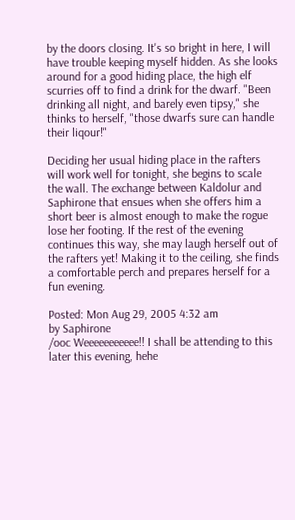by the doors closing. It's so bright in here, I will have trouble keeping myself hidden. As she looks around for a good hiding place, the high elf scurries off to find a drink for the dwarf. "Been drinking all night, and barely even tipsy," she thinks to herself, "those dwarfs sure can handle their liqour!"

Deciding her usual hiding place in the rafters will work well for tonight, she begins to scale the wall. The exchange between Kaldolur and Saphirone that ensues when she offers him a short beer is almost enough to make the rogue lose her footing. If the rest of the evening continues this way, she may laugh herself out of the rafters yet! Making it to the ceiling, she finds a comfortable perch and prepares herself for a fun evening.

Posted: Mon Aug 29, 2005 4:32 am
by Saphirone
/ooc Weeeeeeeeeee!! I shall be attending to this later this evening, hehe